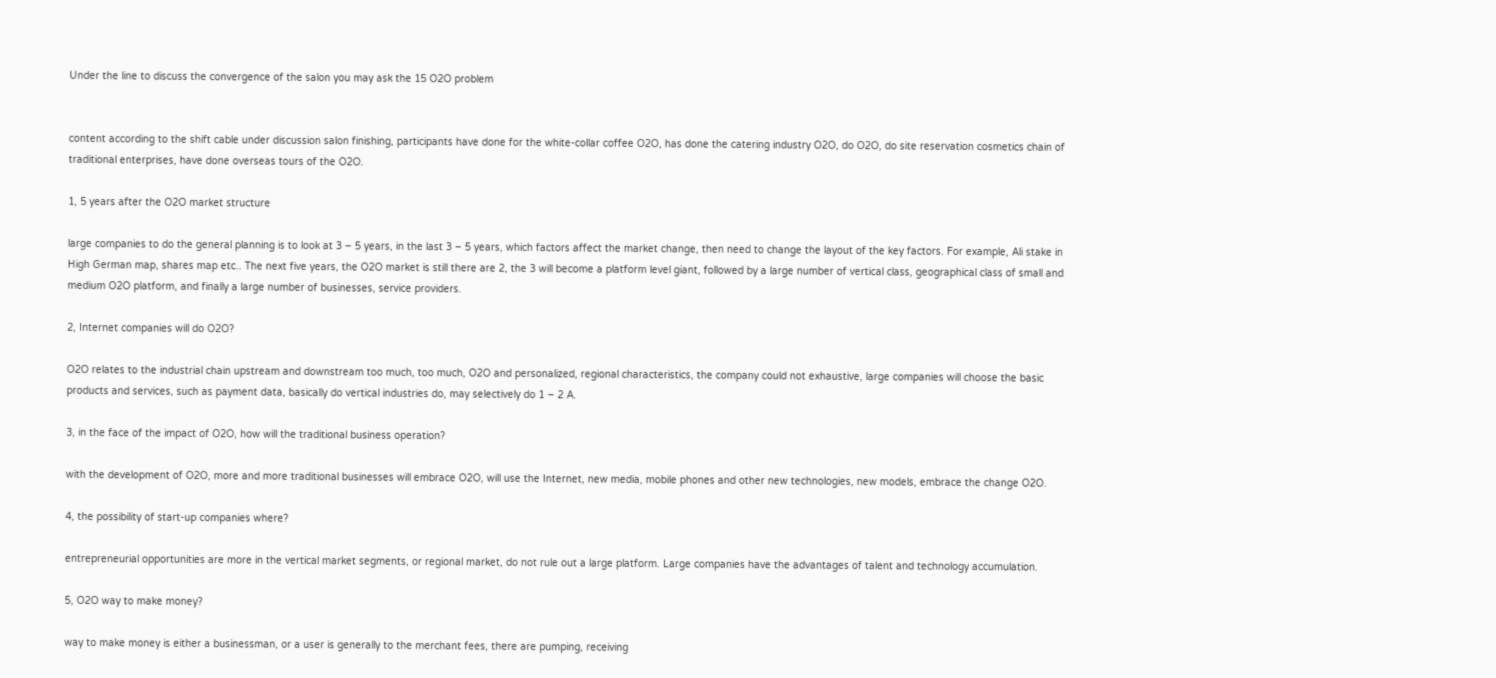Under the line to discuss the convergence of the salon you may ask the 15 O2O problem


content according to the shift cable under discussion salon finishing, participants have done for the white-collar coffee O2O, has done the catering industry O2O, do O2O, do site reservation cosmetics chain of traditional enterprises, have done overseas tours of the O2O.

1, 5 years after the O2O market structure

large companies to do the general planning is to look at 3 – 5 years, in the last 3 – 5 years, which factors affect the market change, then need to change the layout of the key factors. For example, Ali stake in High German map, shares map etc.. The next five years, the O2O market is still there are 2, the 3 will become a platform level giant, followed by a large number of vertical class, geographical class of small and medium O2O platform, and finally a large number of businesses, service providers.

2, Internet companies will do O2O?

O2O relates to the industrial chain upstream and downstream too much, too much, O2O and personalized, regional characteristics, the company could not exhaustive, large companies will choose the basic products and services, such as payment data, basically do vertical industries do, may selectively do 1 – 2 A.

3, in the face of the impact of O2O, how will the traditional business operation?

with the development of O2O, more and more traditional businesses will embrace O2O, will use the Internet, new media, mobile phones and other new technologies, new models, embrace the change O2O.

4, the possibility of start-up companies where?

entrepreneurial opportunities are more in the vertical market segments, or regional market, do not rule out a large platform. Large companies have the advantages of talent and technology accumulation.

5, O2O way to make money?

way to make money is either a businessman, or a user is generally to the merchant fees, there are pumping, receiving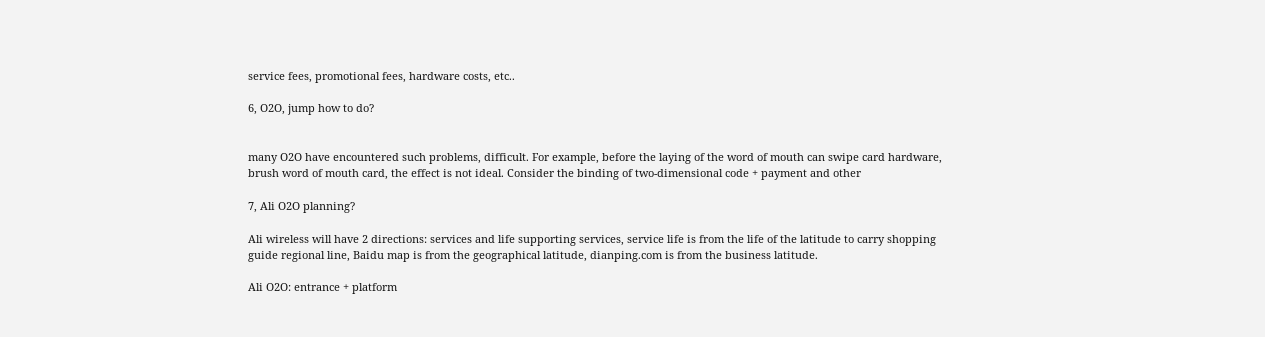service fees, promotional fees, hardware costs, etc..

6, O2O, jump how to do?


many O2O have encountered such problems, difficult. For example, before the laying of the word of mouth can swipe card hardware, brush word of mouth card, the effect is not ideal. Consider the binding of two-dimensional code + payment and other

7, Ali O2O planning?

Ali wireless will have 2 directions: services and life supporting services, service life is from the life of the latitude to carry shopping guide regional line, Baidu map is from the geographical latitude, dianping.com is from the business latitude.

Ali O2O: entrance + platform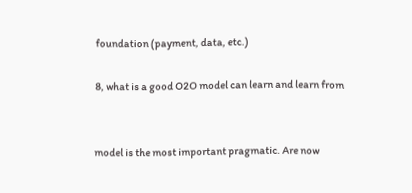foundation (payment, data, etc.)

8, what is a good O2O model can learn and learn from


model is the most important pragmatic. Are now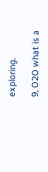exploring.

9, O2O what is a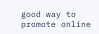good way to promote online